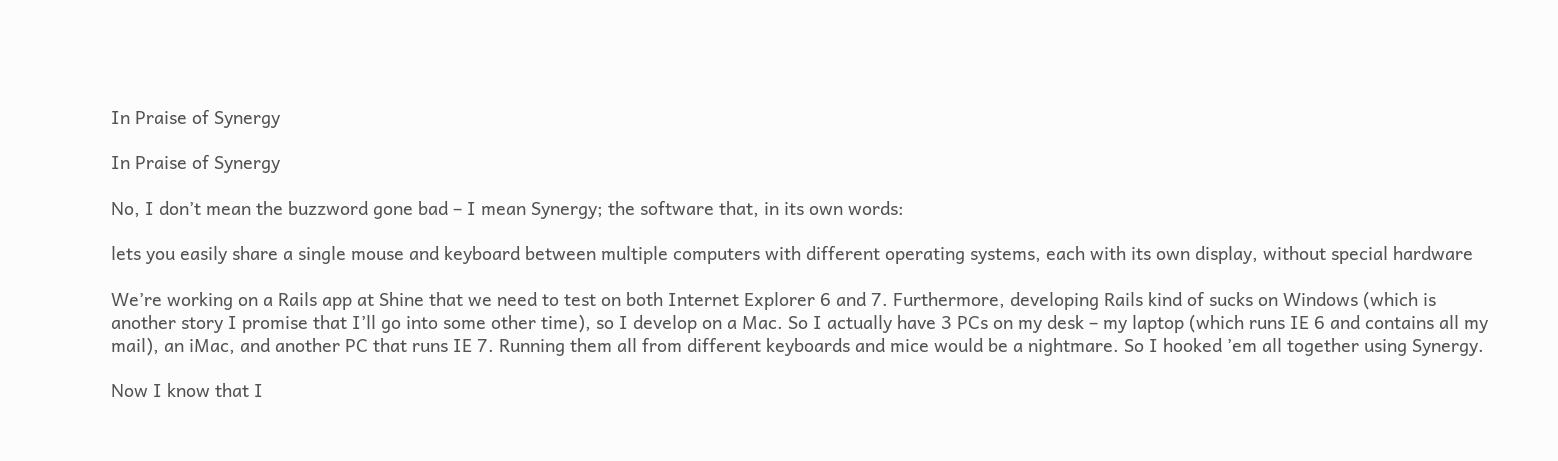In Praise of Synergy

In Praise of Synergy

No, I don’t mean the buzzword gone bad – I mean Synergy; the software that, in its own words:

lets you easily share a single mouse and keyboard between multiple computers with different operating systems, each with its own display, without special hardware

We’re working on a Rails app at Shine that we need to test on both Internet Explorer 6 and 7. Furthermore, developing Rails kind of sucks on Windows (which is another story I promise that I’ll go into some other time), so I develop on a Mac. So I actually have 3 PCs on my desk – my laptop (which runs IE 6 and contains all my mail), an iMac, and another PC that runs IE 7. Running them all from different keyboards and mice would be a nightmare. So I hooked ’em all together using Synergy.

Now I know that I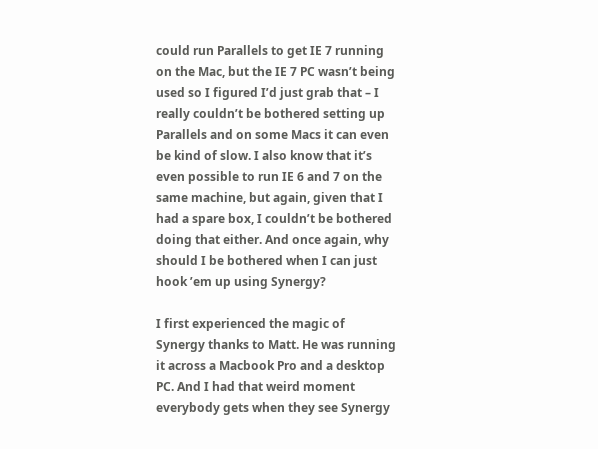could run Parallels to get IE 7 running on the Mac, but the IE 7 PC wasn’t being used so I figured I’d just grab that – I really couldn’t be bothered setting up Parallels and on some Macs it can even be kind of slow. I also know that it’s even possible to run IE 6 and 7 on the same machine, but again, given that I had a spare box, I couldn’t be bothered doing that either. And once again, why should I be bothered when I can just hook ’em up using Synergy?

I first experienced the magic of Synergy thanks to Matt. He was running it across a Macbook Pro and a desktop PC. And I had that weird moment everybody gets when they see Synergy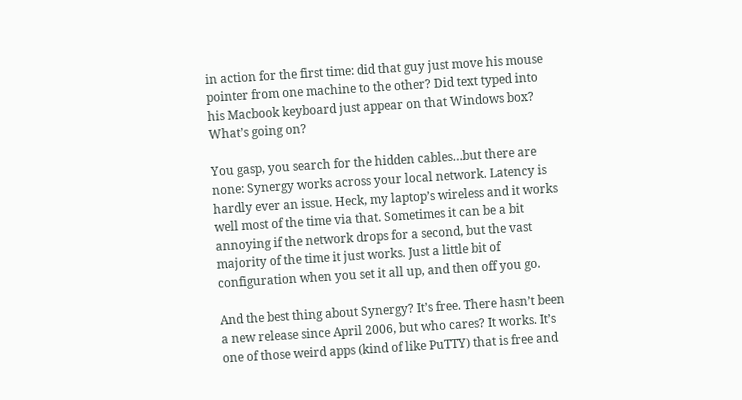in action for the first time: did that guy just move his mouse pointer from one machine to the other? Did text typed into his Macbook keyboard just appear on that Windows box? What’s going on?

You gasp, you search for the hidden cables…but there are none: Synergy works across your local network. Latency is hardly ever an issue. Heck, my laptop’s wireless and it works well most of the time via that. Sometimes it can be a bit annoying if the network drops for a second, but the vast majority of the time it just works. Just a little bit of configuration when you set it all up, and then off you go.

And the best thing about Synergy? It’s free. There hasn’t been a new release since April 2006, but who cares? It works. It’s one of those weird apps (kind of like PuTTY) that is free and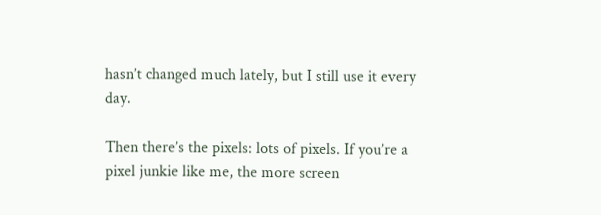hasn’t changed much lately, but I still use it every day.

Then there’s the pixels: lots of pixels. If you’re a pixel junkie like me, the more screen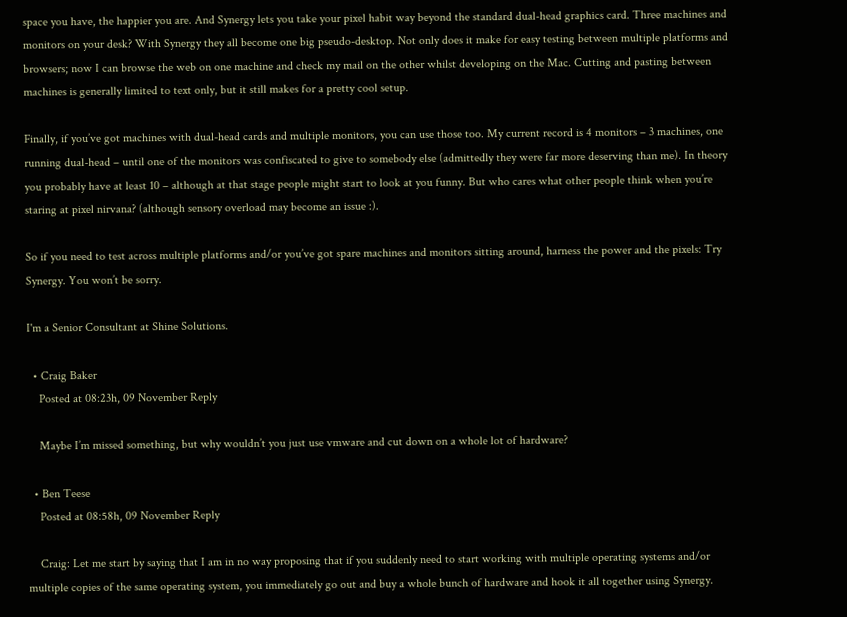space you have, the happier you are. And Synergy lets you take your pixel habit way beyond the standard dual-head graphics card. Three machines and monitors on your desk? With Synergy they all become one big pseudo-desktop. Not only does it make for easy testing between multiple platforms and browsers; now I can browse the web on one machine and check my mail on the other whilst developing on the Mac. Cutting and pasting between machines is generally limited to text only, but it still makes for a pretty cool setup.

Finally, if you’ve got machines with dual-head cards and multiple monitors, you can use those too. My current record is 4 monitors – 3 machines, one running dual-head – until one of the monitors was confiscated to give to somebody else (admittedly they were far more deserving than me). In theory you probably have at least 10 – although at that stage people might start to look at you funny. But who cares what other people think when you’re staring at pixel nirvana? (although sensory overload may become an issue :).

So if you need to test across multiple platforms and/or you’ve got spare machines and monitors sitting around, harness the power and the pixels: Try Synergy. You won’t be sorry.

I'm a Senior Consultant at Shine Solutions.

  • Craig Baker
    Posted at 08:23h, 09 November Reply

    Maybe I’m missed something, but why wouldn’t you just use vmware and cut down on a whole lot of hardware?

  • Ben Teese
    Posted at 08:58h, 09 November Reply

    Craig: Let me start by saying that I am in no way proposing that if you suddenly need to start working with multiple operating systems and/or multiple copies of the same operating system, you immediately go out and buy a whole bunch of hardware and hook it all together using Synergy.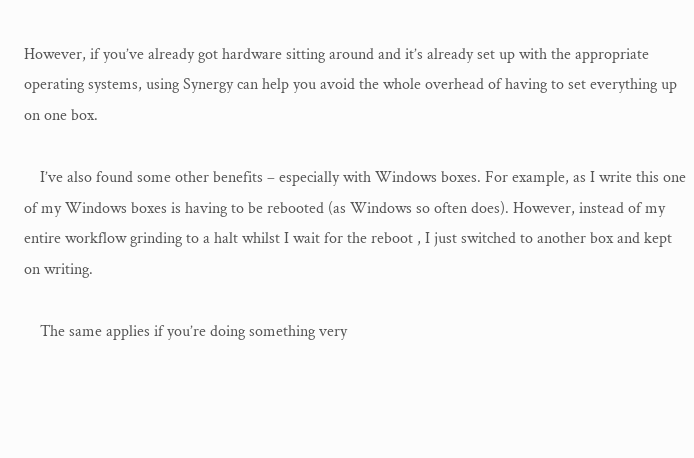However, if you’ve already got hardware sitting around and it’s already set up with the appropriate operating systems, using Synergy can help you avoid the whole overhead of having to set everything up on one box.

    I’ve also found some other benefits – especially with Windows boxes. For example, as I write this one of my Windows boxes is having to be rebooted (as Windows so often does). However, instead of my entire workflow grinding to a halt whilst I wait for the reboot , I just switched to another box and kept on writing.

    The same applies if you’re doing something very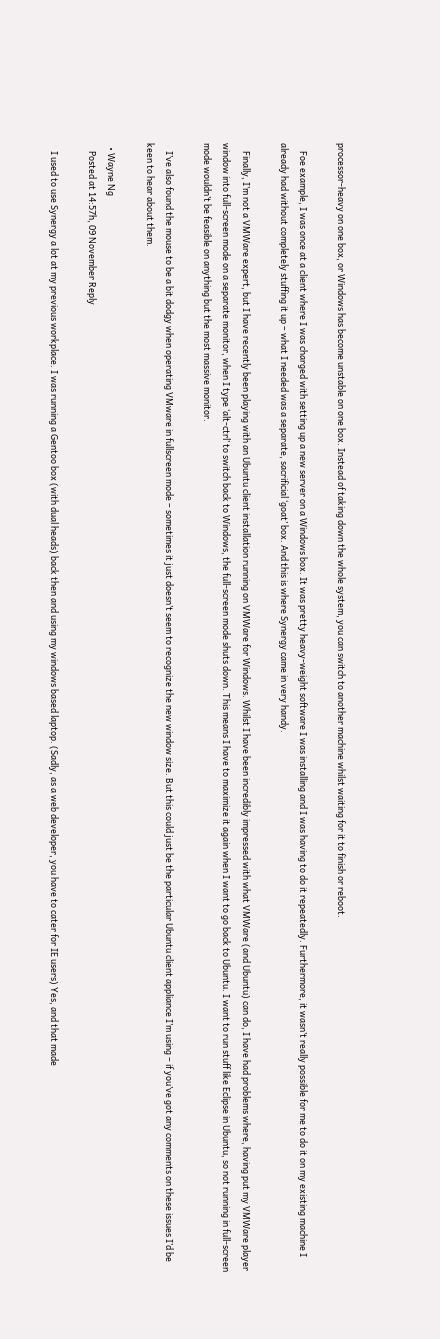processor-heavy on one box, or Windows has become unstable on one box. Instead of taking down the whole system, you can switch to another machine whilst waiting for it to finish or reboot.

    Foe example, I was once at a client where I was charged with setting up a new server on a Windows box. It was pretty heavy-weight software I was installing and I was having to do it repeatedly. Furthermore, it wasn’t really possible for me to do it on my existing machine I already had without completely stuffing it up – what I needed was a separate, sacrificial ‘goat’ box. And this is where Synergy came in very handy.

    Finally, I’m not a VMWare expert, but I have recently been playing with an Ubuntu client installation running on VMWare for Windows. Whilst I have been incredibly impressed with what VMWare (and Ubuntu) can do, I have had problems where, having put my VMWare player window into full-screen mode on a separate monitor, when I type ‘alt-ctrl’ to switch back to Windows, the full-screen mode shuts down. This means I have to maximize it again when I want to go back to Ubuntu. I want to run stuff like Eclipse in Ubuntu, so not running in full-screen mode wouldn’t be feasible on anything but the most massive monitor.

    I’ve also found the mouse to be a bit dodgy when operating VMware in fullscreen mode – sometimes it just doesn’t seem to recognize the new window size. But this could just be the particular Ubuntu client appliance I’m using – if you’ve got any comments on these issues I’d be keen to hear about them.

  • Wayne Ng
    Posted at 14:57h, 09 November Reply

    I used to use Synergy a lot at my previous workplace. I was running a Gentoo box (with dual heads) back then and using my windows based laptop. (Sadly, as a web developer, you have to cater for IE users) Yes, and that made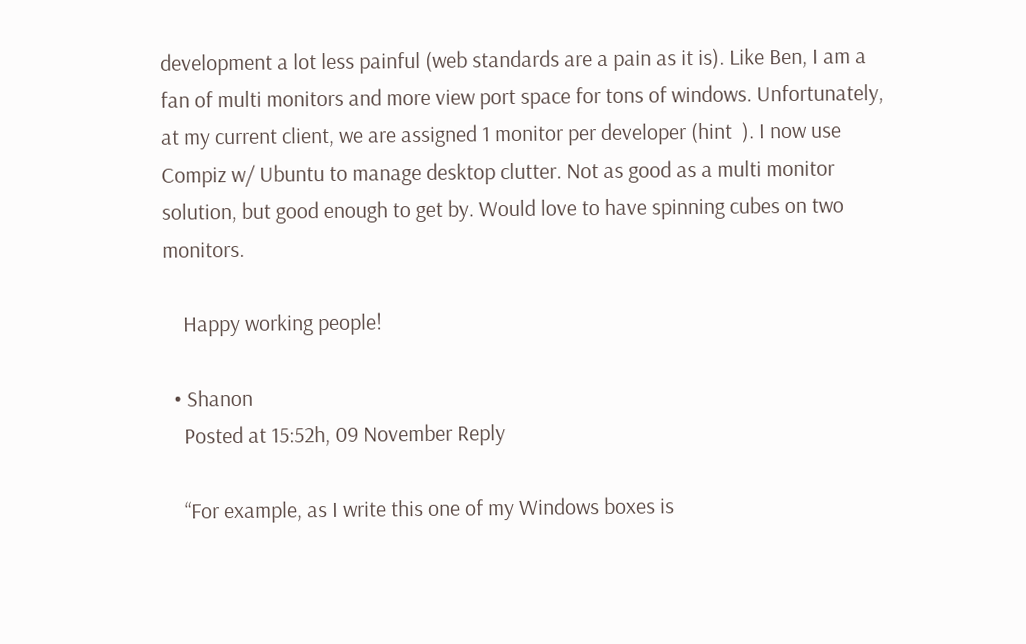development a lot less painful (web standards are a pain as it is). Like Ben, I am a fan of multi monitors and more view port space for tons of windows. Unfortunately, at my current client, we are assigned 1 monitor per developer (hint  ). I now use Compiz w/ Ubuntu to manage desktop clutter. Not as good as a multi monitor solution, but good enough to get by. Would love to have spinning cubes on two monitors.

    Happy working people!

  • Shanon
    Posted at 15:52h, 09 November Reply

    “For example, as I write this one of my Windows boxes is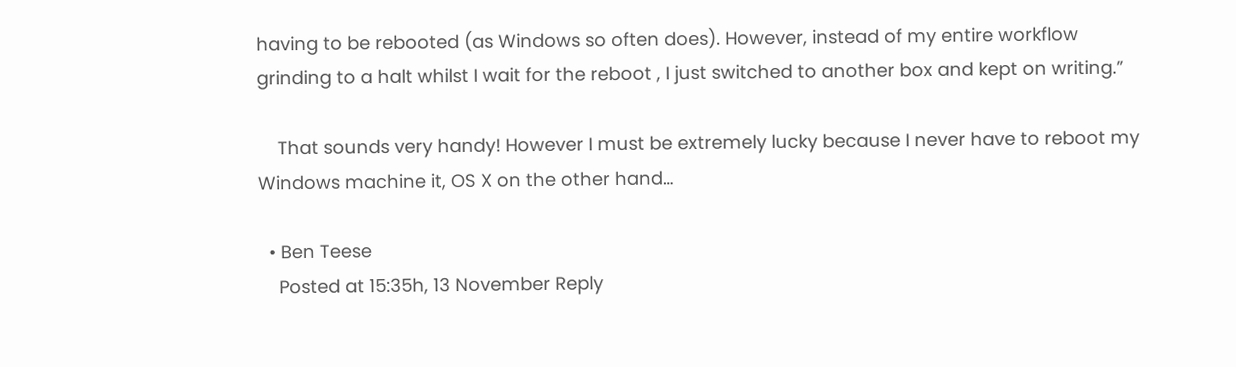having to be rebooted (as Windows so often does). However, instead of my entire workflow grinding to a halt whilst I wait for the reboot , I just switched to another box and kept on writing.”

    That sounds very handy! However I must be extremely lucky because I never have to reboot my Windows machine it, OS X on the other hand…

  • Ben Teese
    Posted at 15:35h, 13 November Reply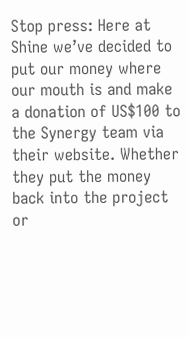Stop press: Here at Shine we’ve decided to put our money where our mouth is and make a donation of US$100 to the Synergy team via their website. Whether they put the money back into the project or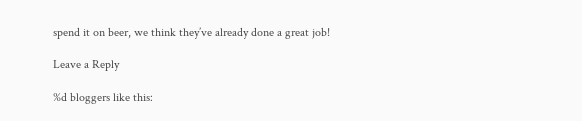spend it on beer, we think they’ve already done a great job!

Leave a Reply

%d bloggers like this: